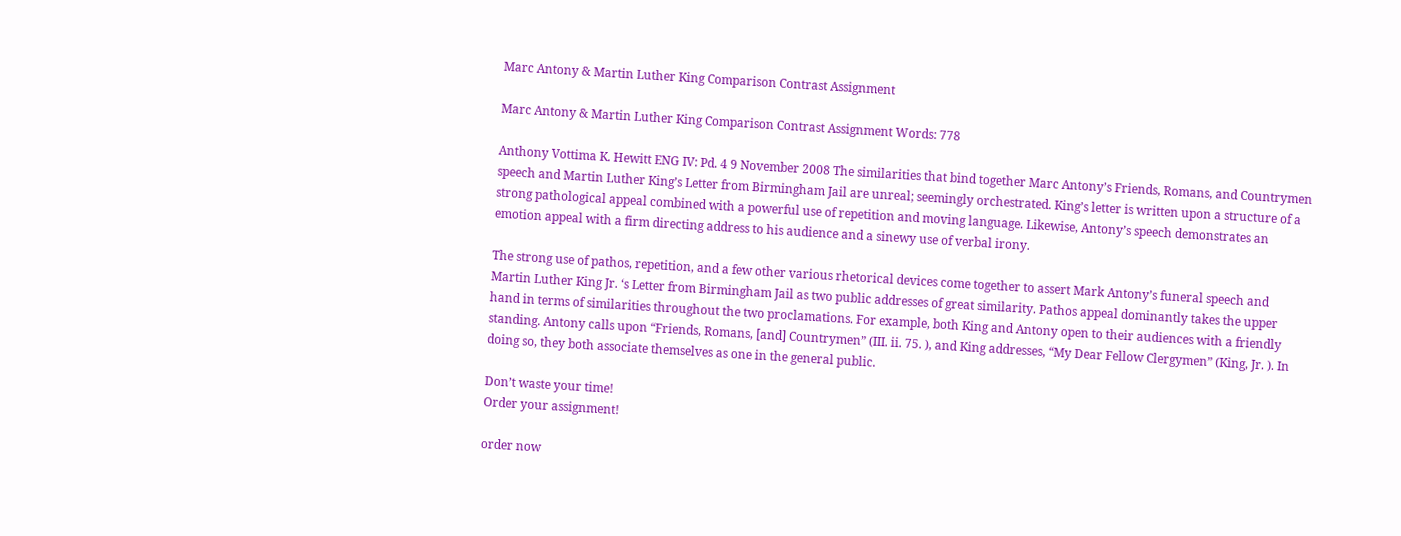Marc Antony & Martin Luther King Comparison Contrast Assignment

Marc Antony & Martin Luther King Comparison Contrast Assignment Words: 778

Anthony Vottima K. Hewitt ENG IV: Pd. 4 9 November 2008 The similarities that bind together Marc Antony’s Friends, Romans, and Countrymen speech and Martin Luther King’s Letter from Birmingham Jail are unreal; seemingly orchestrated. King’s letter is written upon a structure of a strong pathological appeal combined with a powerful use of repetition and moving language. Likewise, Antony’s speech demonstrates an emotion appeal with a firm directing address to his audience and a sinewy use of verbal irony.

The strong use of pathos, repetition, and a few other various rhetorical devices come together to assert Mark Antony’s funeral speech and Martin Luther King Jr. ‘s Letter from Birmingham Jail as two public addresses of great similarity. Pathos appeal dominantly takes the upper hand in terms of similarities throughout the two proclamations. For example, both King and Antony open to their audiences with a friendly standing. Antony calls upon “Friends, Romans, [and] Countrymen” (III. ii. 75. ), and King addresses, “My Dear Fellow Clergymen” (King, Jr. ). In doing so, they both associate themselves as one in the general public.

Don’t waste your time!
Order your assignment!

order now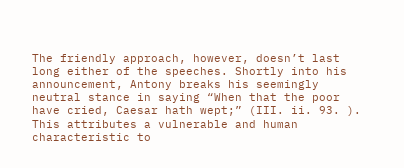The friendly approach, however, doesn’t last long either of the speeches. Shortly into his announcement, Antony breaks his seemingly neutral stance in saying “When that the poor have cried, Caesar hath wept;” (III. ii. 93. ). This attributes a vulnerable and human characteristic to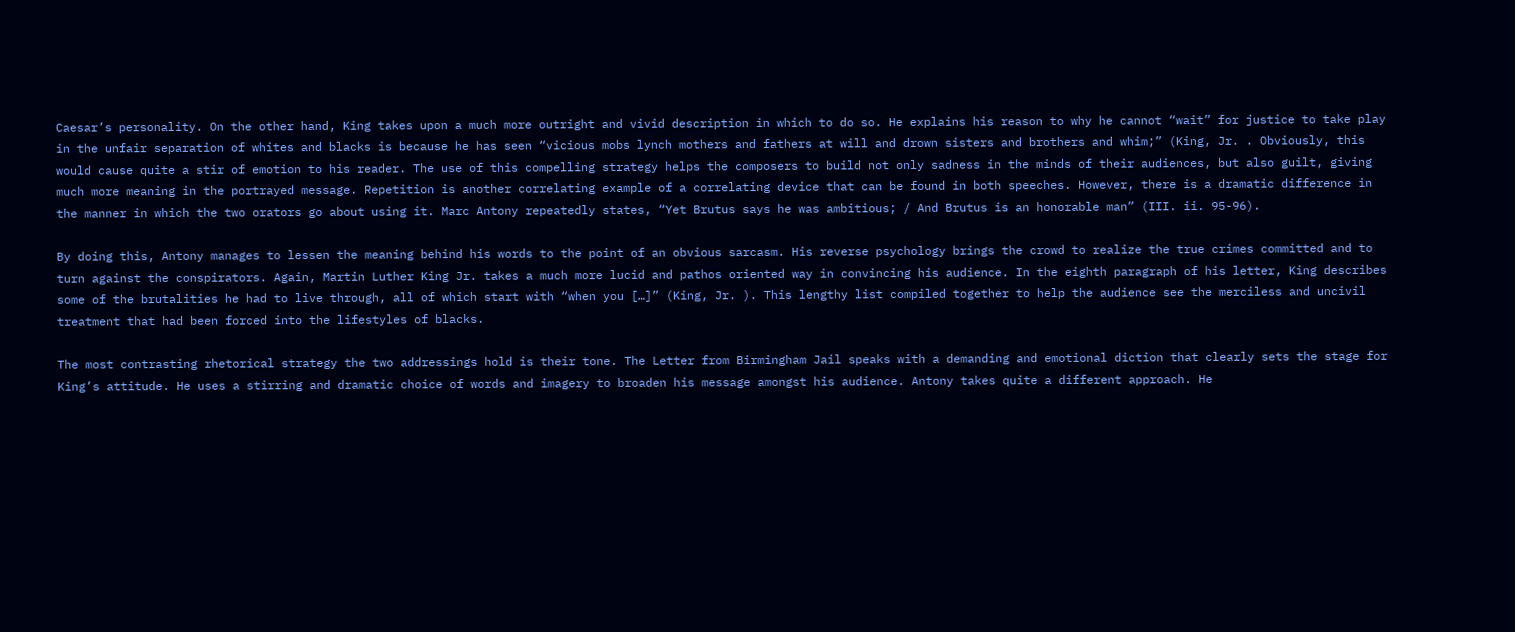Caesar’s personality. On the other hand, King takes upon a much more outright and vivid description in which to do so. He explains his reason to why he cannot “wait” for justice to take play in the unfair separation of whites and blacks is because he has seen “vicious mobs lynch mothers and fathers at will and drown sisters and brothers and whim;” (King, Jr. . Obviously, this would cause quite a stir of emotion to his reader. The use of this compelling strategy helps the composers to build not only sadness in the minds of their audiences, but also guilt, giving much more meaning in the portrayed message. Repetition is another correlating example of a correlating device that can be found in both speeches. However, there is a dramatic difference in the manner in which the two orators go about using it. Marc Antony repeatedly states, “Yet Brutus says he was ambitious; / And Brutus is an honorable man” (III. ii. 95-96).

By doing this, Antony manages to lessen the meaning behind his words to the point of an obvious sarcasm. His reverse psychology brings the crowd to realize the true crimes committed and to turn against the conspirators. Again, Martin Luther King Jr. takes a much more lucid and pathos oriented way in convincing his audience. In the eighth paragraph of his letter, King describes some of the brutalities he had to live through, all of which start with “when you […]” (King, Jr. ). This lengthy list compiled together to help the audience see the merciless and uncivil treatment that had been forced into the lifestyles of blacks.

The most contrasting rhetorical strategy the two addressings hold is their tone. The Letter from Birmingham Jail speaks with a demanding and emotional diction that clearly sets the stage for King’s attitude. He uses a stirring and dramatic choice of words and imagery to broaden his message amongst his audience. Antony takes quite a different approach. He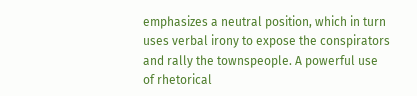emphasizes a neutral position, which in turn uses verbal irony to expose the conspirators and rally the townspeople. A powerful use of rhetorical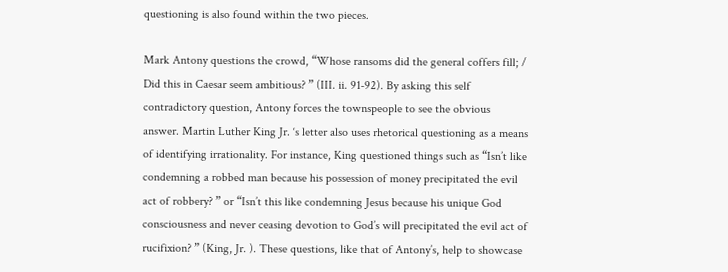questioning is also found within the two pieces.

Mark Antony questions the crowd, “Whose ransoms did the general coffers fill; / Did this in Caesar seem ambitious? ” (III. ii. 91-92). By asking this self contradictory question, Antony forces the townspeople to see the obvious answer. Martin Luther King Jr. ‘s letter also uses rhetorical questioning as a means of identifying irrationality. For instance, King questioned things such as “Isn’t like condemning a robbed man because his possession of money precipitated the evil act of robbery? ” or “Isn’t this like condemning Jesus because his unique God consciousness and never ceasing devotion to God’s will precipitated the evil act of rucifixion? ” (King, Jr. ). These questions, like that of Antony’s, help to showcase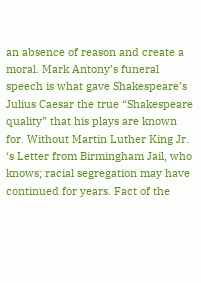an absence of reason and create a moral. Mark Antony’s funeral speech is what gave Shakespeare’s Julius Caesar the true “Shakespeare quality” that his plays are known for. Without Martin Luther King Jr. ‘s Letter from Birmingham Jail, who knows; racial segregation may have continued for years. Fact of the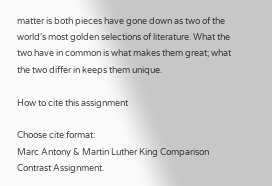matter is both pieces have gone down as two of the world’s most golden selections of literature. What the two have in common is what makes them great; what the two differ in keeps them unique.

How to cite this assignment

Choose cite format:
Marc Antony & Martin Luther King Comparison Contrast Assignment.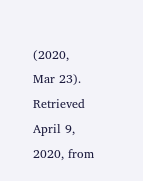(2020, Mar 23). Retrieved April 9, 2020, from